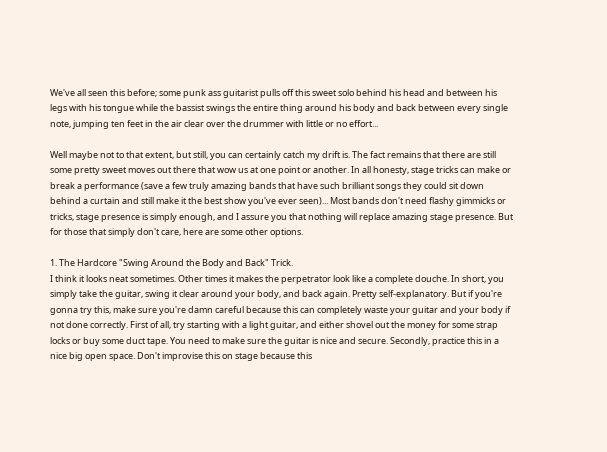We've all seen this before; some punk ass guitarist pulls off this sweet solo behind his head and between his legs with his tongue while the bassist swings the entire thing around his body and back between every single note, jumping ten feet in the air clear over the drummer with little or no effort...

Well maybe not to that extent, but still, you can certainly catch my drift is. The fact remains that there are still some pretty sweet moves out there that wow us at one point or another. In all honesty, stage tricks can make or break a performance (save a few truly amazing bands that have such brilliant songs they could sit down behind a curtain and still make it the best show you've ever seen)... Most bands don't need flashy gimmicks or tricks, stage presence is simply enough, and I assure you that nothing will replace amazing stage presence. But for those that simply don't care, here are some other options.

1. The Hardcore "Swing Around the Body and Back" Trick.
I think it looks neat sometimes. Other times it makes the perpetrator look like a complete douche. In short, you simply take the guitar, swing it clear around your body, and back again. Pretty self-explanatory. But if you're gonna try this, make sure you're damn careful because this can completely waste your guitar and your body if not done correctly. First of all, try starting with a light guitar, and either shovel out the money for some strap locks or buy some duct tape. You need to make sure the guitar is nice and secure. Secondly, practice this in a nice big open space. Don't improvise this on stage because this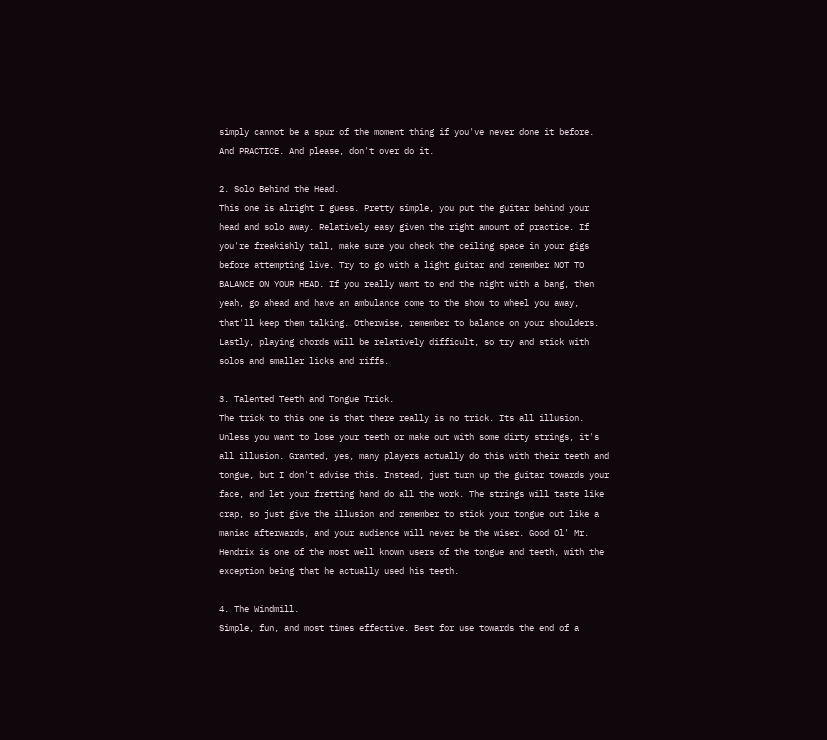simply cannot be a spur of the moment thing if you've never done it before. And PRACTICE. And please, don't over do it.

2. Solo Behind the Head.
This one is alright I guess. Pretty simple, you put the guitar behind your head and solo away. Relatively easy given the right amount of practice. If you're freakishly tall, make sure you check the ceiling space in your gigs before attempting live. Try to go with a light guitar and remember NOT TO BALANCE ON YOUR HEAD. If you really want to end the night with a bang, then yeah, go ahead and have an ambulance come to the show to wheel you away, that'll keep them talking. Otherwise, remember to balance on your shoulders. Lastly, playing chords will be relatively difficult, so try and stick with solos and smaller licks and riffs.

3. Talented Teeth and Tongue Trick.
The trick to this one is that there really is no trick. Its all illusion. Unless you want to lose your teeth or make out with some dirty strings, it's all illusion. Granted, yes, many players actually do this with their teeth and tongue, but I don't advise this. Instead, just turn up the guitar towards your face, and let your fretting hand do all the work. The strings will taste like crap, so just give the illusion and remember to stick your tongue out like a maniac afterwards, and your audience will never be the wiser. Good Ol' Mr. Hendrix is one of the most well known users of the tongue and teeth, with the exception being that he actually used his teeth.

4. The Windmill.
Simple, fun, and most times effective. Best for use towards the end of a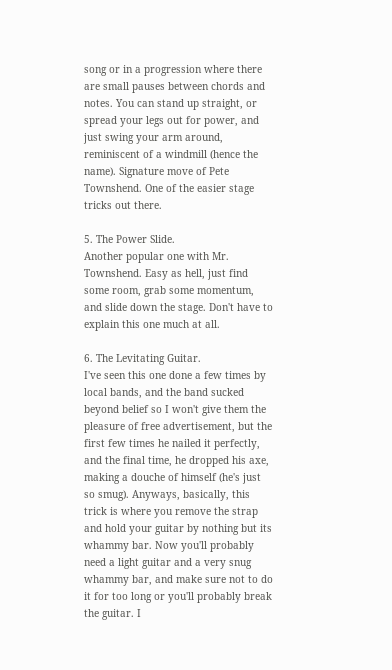song or in a progression where there are small pauses between chords and notes. You can stand up straight, or spread your legs out for power, and just swing your arm around, reminiscent of a windmill (hence the name). Signature move of Pete Townshend. One of the easier stage tricks out there.

5. The Power Slide.
Another popular one with Mr. Townshend. Easy as hell, just find some room, grab some momentum, and slide down the stage. Don't have to explain this one much at all.

6. The Levitating Guitar.
I've seen this one done a few times by local bands, and the band sucked beyond belief so I won't give them the pleasure of free advertisement, but the first few times he nailed it perfectly, and the final time, he dropped his axe, making a douche of himself (he's just so smug). Anyways, basically, this trick is where you remove the strap and hold your guitar by nothing but its whammy bar. Now you'll probably need a light guitar and a very snug whammy bar, and make sure not to do it for too long or you'll probably break the guitar. I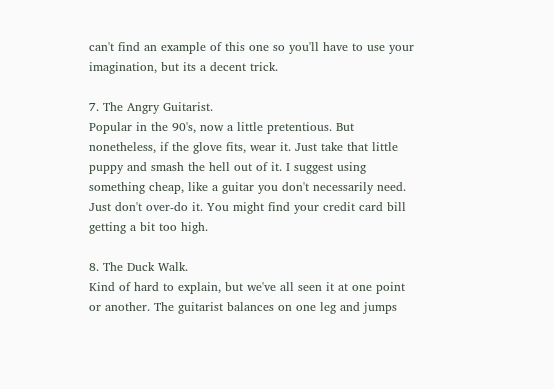can't find an example of this one so you'll have to use your imagination, but its a decent trick.

7. The Angry Guitarist.
Popular in the 90's, now a little pretentious. But nonetheless, if the glove fits, wear it. Just take that little puppy and smash the hell out of it. I suggest using something cheap, like a guitar you don't necessarily need. Just don't over-do it. You might find your credit card bill getting a bit too high.

8. The Duck Walk.
Kind of hard to explain, but we've all seen it at one point or another. The guitarist balances on one leg and jumps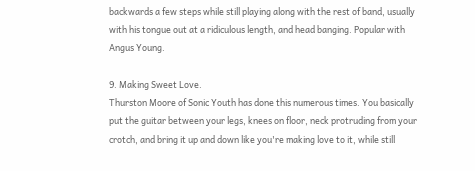backwards a few steps while still playing along with the rest of band, usually with his tongue out at a ridiculous length, and head banging. Popular with Angus Young.

9. Making Sweet Love.
Thurston Moore of Sonic Youth has done this numerous times. You basically put the guitar between your legs, knees on floor, neck protruding from your crotch, and bring it up and down like you're making love to it, while still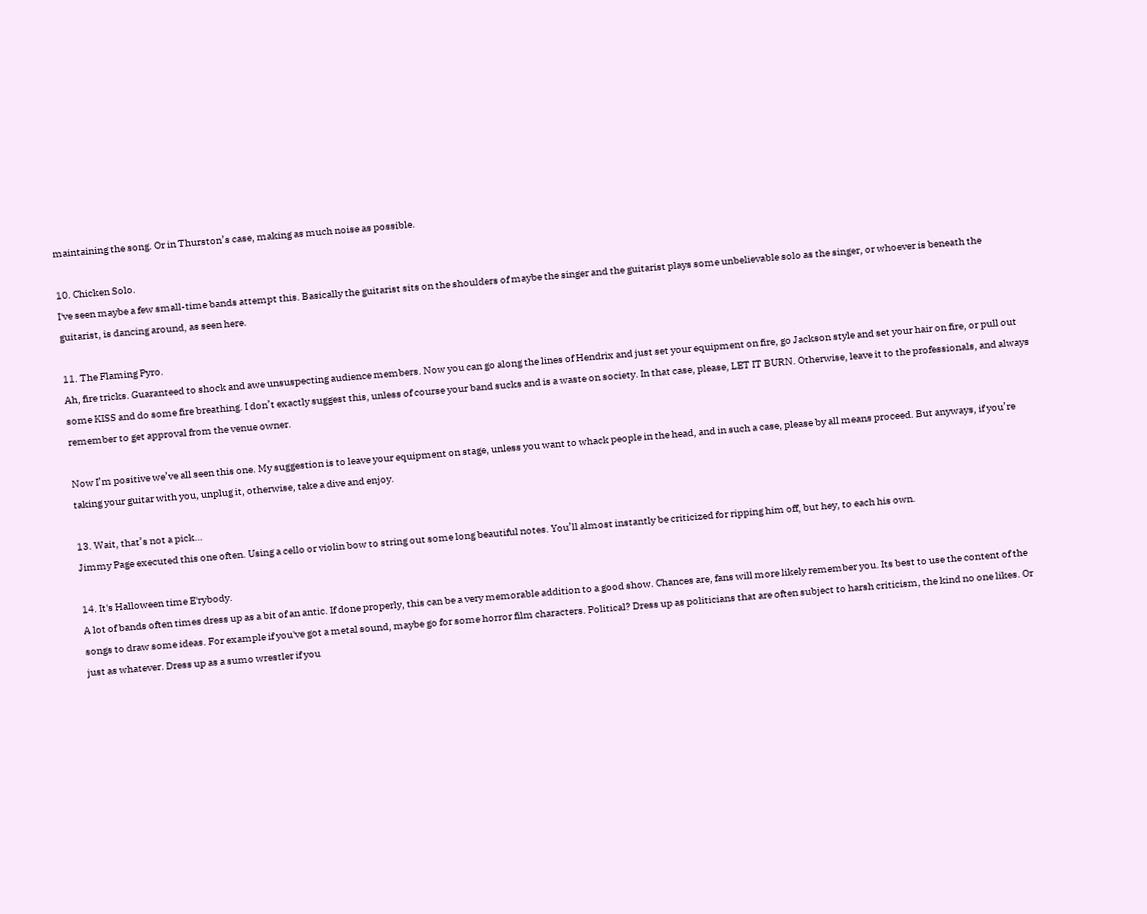maintaining the song. Or in Thurston’s case, making as much noise as possible.

10. Chicken Solo.
I've seen maybe a few small-time bands attempt this. Basically the guitarist sits on the shoulders of maybe the singer and the guitarist plays some unbelievable solo as the singer, or whoever is beneath the guitarist, is dancing around, as seen here.

11. The Flaming Pyro.
Ah, fire tricks. Guaranteed to shock and awe unsuspecting audience members. Now you can go along the lines of Hendrix and just set your equipment on fire, go Jackson style and set your hair on fire, or pull out some KISS and do some fire breathing. I don’t exactly suggest this, unless of course your band sucks and is a waste on society. In that case, please, LET IT BURN. Otherwise, leave it to the professionals, and always remember to get approval from the venue owner.

Now I’m positive we’ve all seen this one. My suggestion is to leave your equipment on stage, unless you want to whack people in the head, and in such a case, please by all means proceed. But anyways, if you’re taking your guitar with you, unplug it, otherwise, take a dive and enjoy.

13. Wait, that’s not a pick…
Jimmy Page executed this one often. Using a cello or violin bow to string out some long beautiful notes. You’ll almost instantly be criticized for ripping him off, but hey, to each his own.

14. It's Halloween time E'rybody.
A lot of bands often times dress up as a bit of an antic. If done properly, this can be a very memorable addition to a good show. Chances are, fans will more likely remember you. Its best to use the content of the songs to draw some ideas. For example if you've got a metal sound, maybe go for some horror film characters. Political? Dress up as politicians that are often subject to harsh criticism, the kind no one likes. Or just as whatever. Dress up as a sumo wrestler if you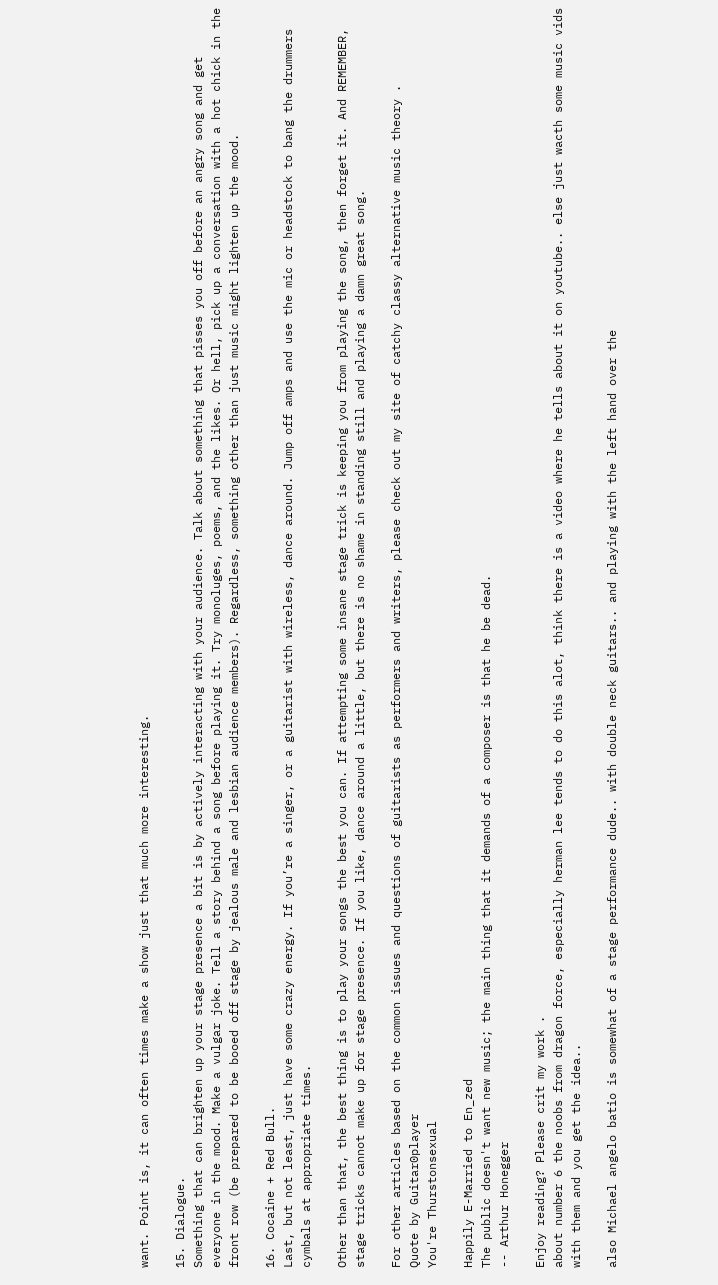want. Point is, it can often times make a show just that much more interesting.

15. Dialogue.
Something that can brighten up your stage presence a bit is by actively interacting with your audience. Talk about something that pisses you off before an angry song and get everyone in the mood. Make a vulgar joke. Tell a story behind a song before playing it. Try monoluges, poems, and the likes. Or hell, pick up a conversation with a hot chick in the front row (be prepared to be booed off stage by jealous male and lesbian audience members). Regardless, something other than just music might lighten up the mood.

16. Cocaine + Red Bull.
Last, but not least, just have some crazy energy. If you’re a singer, or a guitarist with wireless, dance around. Jump off amps and use the mic or headstock to bang the drummers cymbals at appropriate times.

Other than that, the best thing is to play your songs the best you can. If attempting some insane stage trick is keeping you from playing the song, then forget it. And REMEMBER, stage tricks cannot make up for stage presence. If you like, dance around a little, but there is no shame in standing still and playing a damn great song.

For other articles based on the common issues and questions of guitarists as performers and writers, please check out my site of catchy classy alternative music theory .
Quote by Guitar0player
You're Thurstonsexual

Happily E-Married to En_zed
The public doesn't want new music; the main thing that it demands of a composer is that he be dead.
-- Arthur Honegger

Enjoy reading? Please crit my work .
about number 6 the noobs from dragon force, especially herman lee tends to do this alot, think there is a video where he tells about it on youtube.. else just wacth some music vids with them and you get the idea..

also Michael angelo batio is somewhat of a stage performance dude.. with double neck guitars.. and playing with the left hand over the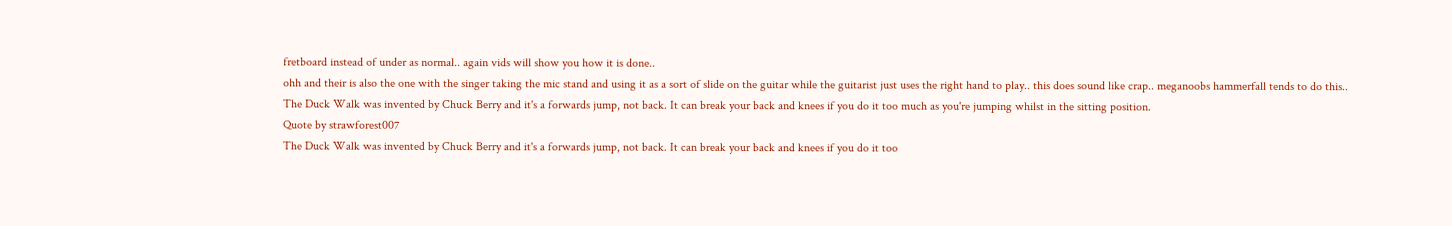fretboard instead of under as normal.. again vids will show you how it is done..
ohh and their is also the one with the singer taking the mic stand and using it as a sort of slide on the guitar while the guitarist just uses the right hand to play.. this does sound like crap.. meganoobs hammerfall tends to do this..
The Duck Walk was invented by Chuck Berry and it's a forwards jump, not back. It can break your back and knees if you do it too much as you're jumping whilst in the sitting position.
Quote by strawforest007
The Duck Walk was invented by Chuck Berry and it's a forwards jump, not back. It can break your back and knees if you do it too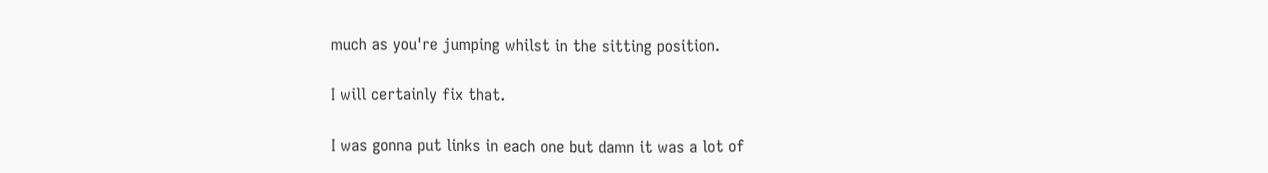much as you're jumping whilst in the sitting position.

I will certainly fix that.

I was gonna put links in each one but damn it was a lot of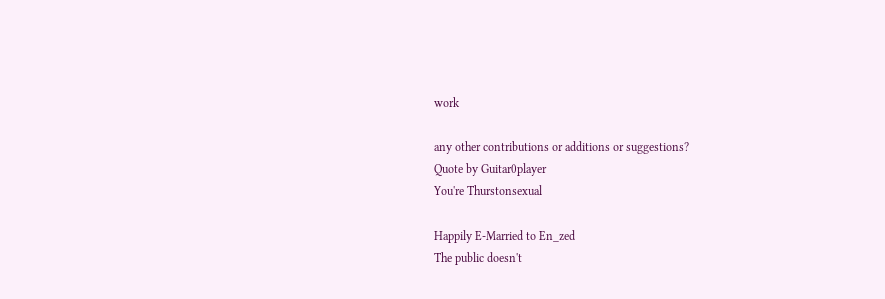work

any other contributions or additions or suggestions?
Quote by Guitar0player
You're Thurstonsexual

Happily E-Married to En_zed
The public doesn't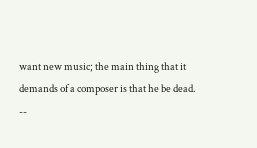want new music; the main thing that it demands of a composer is that he be dead.
--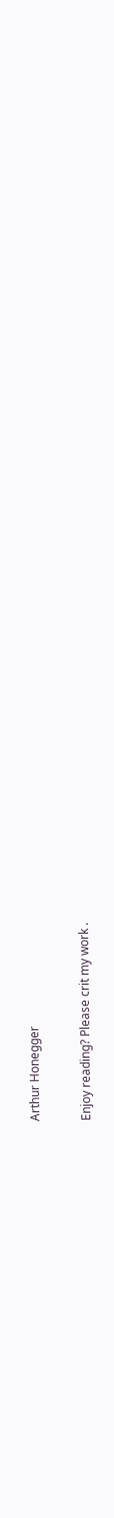Arthur Honegger

Enjoy reading? Please crit my work .